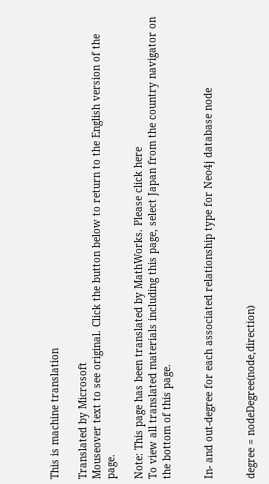This is machine translation

Translated by Microsoft
Mouseover text to see original. Click the button below to return to the English version of the page.

Note: This page has been translated by MathWorks. Please click here
To view all translated materials including this page, select Japan from the country navigator on the bottom of this page.


In- and out-degree for each associated relationship type for Neo4j database node


degree = nodeDegree(node,direction)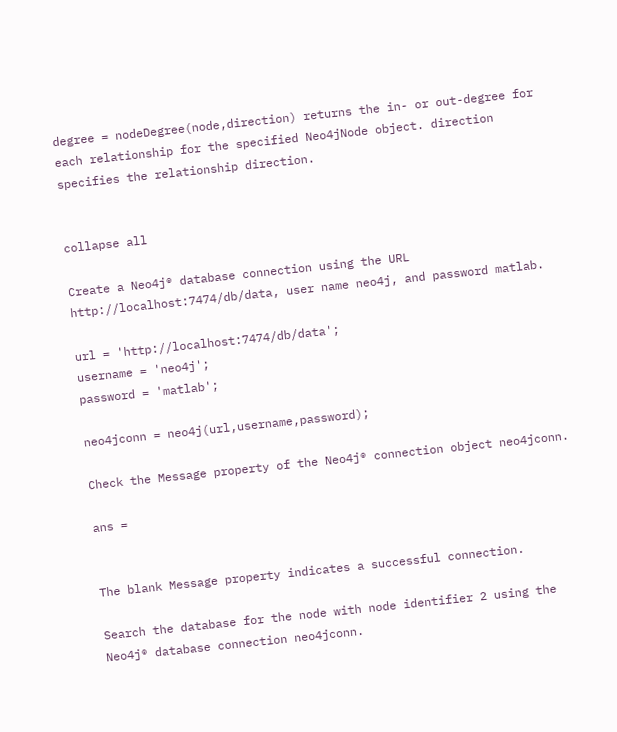degree = nodeDegree(node,direction) returns the in- or out-degree for each relationship for the specified Neo4jNode object. direction specifies the relationship direction.


collapse all

Create a Neo4j® database connection using the URL http://localhost:7474/db/data, user name neo4j, and password matlab.

url = 'http://localhost:7474/db/data';
username = 'neo4j';
password = 'matlab';

neo4jconn = neo4j(url,username,password);

Check the Message property of the Neo4j® connection object neo4jconn.

ans =


The blank Message property indicates a successful connection.

Search the database for the node with node identifier 2 using the Neo4j® database connection neo4jconn.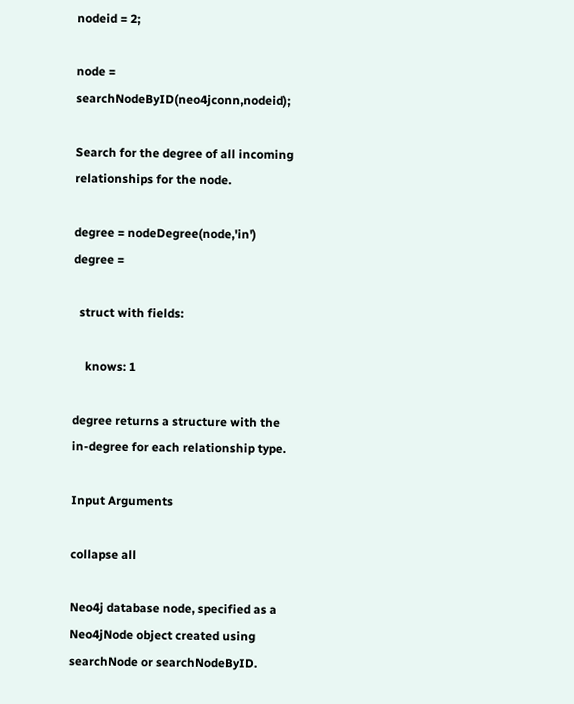nodeid = 2;

node = searchNodeByID(neo4jconn,nodeid);

Search for the degree of all incoming relationships for the node.

degree = nodeDegree(node,'in')
degree =

  struct with fields:

    knows: 1

degree returns a structure with the in-degree for each relationship type.

Input Arguments

collapse all

Neo4j database node, specified as a Neo4jNode object created using searchNode or searchNodeByID.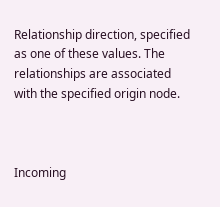Relationship direction, specified as one of these values. The relationships are associated with the specified origin node.



Incoming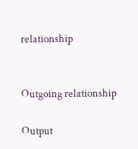relationship


Outgoing relationship

Output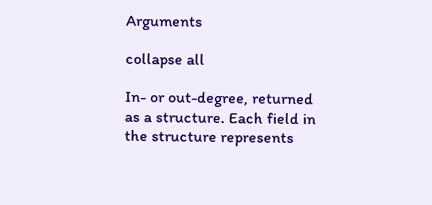Arguments

collapse all

In- or out-degree, returned as a structure. Each field in the structure represents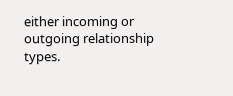either incoming or outgoing relationship types.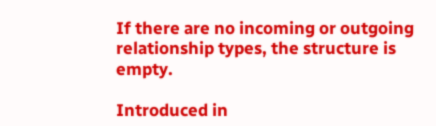If there are no incoming or outgoing relationship types, the structure is empty.

Introduced in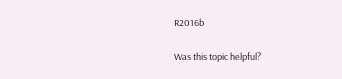R2016b

Was this topic helpful?